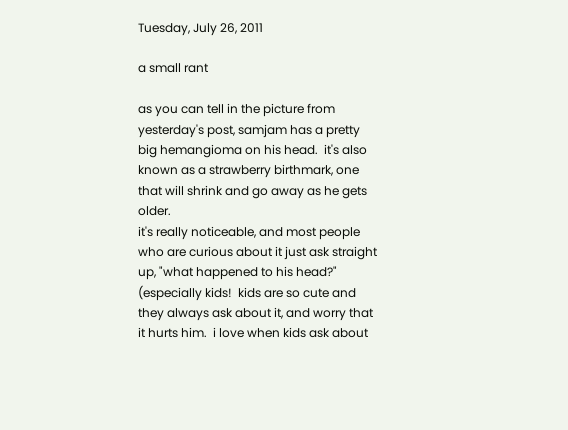Tuesday, July 26, 2011

a small rant

as you can tell in the picture from yesterday's post, samjam has a pretty big hemangioma on his head.  it's also known as a strawberry birthmark, one that will shrink and go away as he gets older.
it's really noticeable, and most people who are curious about it just ask straight up, "what happened to his head?"
(especially kids!  kids are so cute and they always ask about it, and worry that it hurts him.  i love when kids ask about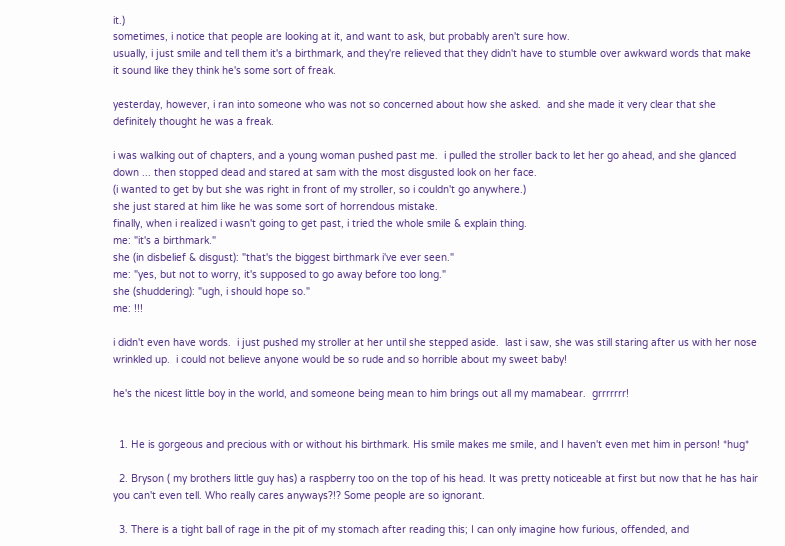it.)
sometimes, i notice that people are looking at it, and want to ask, but probably aren't sure how.
usually, i just smile and tell them it's a birthmark, and they're relieved that they didn't have to stumble over awkward words that make it sound like they think he's some sort of freak.

yesterday, however, i ran into someone who was not so concerned about how she asked.  and she made it very clear that she definitely thought he was a freak.

i was walking out of chapters, and a young woman pushed past me.  i pulled the stroller back to let her go ahead, and she glanced down ... then stopped dead and stared at sam with the most disgusted look on her face.
(i wanted to get by but she was right in front of my stroller, so i couldn't go anywhere.)
she just stared at him like he was some sort of horrendous mistake.
finally, when i realized i wasn't going to get past, i tried the whole smile & explain thing.
me: "it's a birthmark."
she (in disbelief & disgust): "that's the biggest birthmark i've ever seen."
me: "yes, but not to worry, it's supposed to go away before too long."
she (shuddering): "ugh, i should hope so."
me: !!!

i didn't even have words.  i just pushed my stroller at her until she stepped aside.  last i saw, she was still staring after us with her nose wrinkled up.  i could not believe anyone would be so rude and so horrible about my sweet baby!

he's the nicest little boy in the world, and someone being mean to him brings out all my mamabear.  grrrrrrr!


  1. He is gorgeous and precious with or without his birthmark. His smile makes me smile, and I haven't even met him in person! *hug*

  2. Bryson ( my brothers little guy has) a raspberry too on the top of his head. It was pretty noticeable at first but now that he has hair you can't even tell. Who really cares anyways?!? Some people are so ignorant.

  3. There is a tight ball of rage in the pit of my stomach after reading this; I can only imagine how furious, offended, and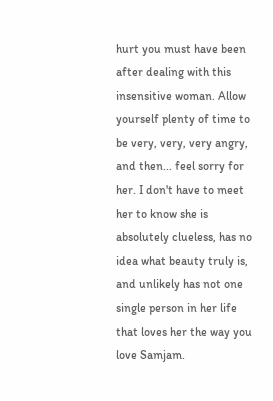hurt you must have been after dealing with this insensitive woman. Allow yourself plenty of time to be very, very, very angry, and then... feel sorry for her. I don't have to meet her to know she is absolutely clueless, has no idea what beauty truly is, and unlikely has not one single person in her life that loves her the way you love Samjam.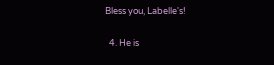Bless you, Labelle's!

  4. He is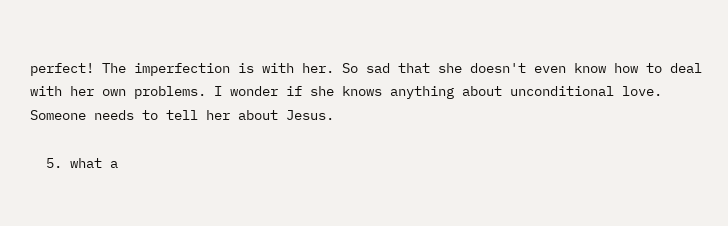perfect! The imperfection is with her. So sad that she doesn't even know how to deal with her own problems. I wonder if she knows anything about unconditional love. Someone needs to tell her about Jesus.

  5. what a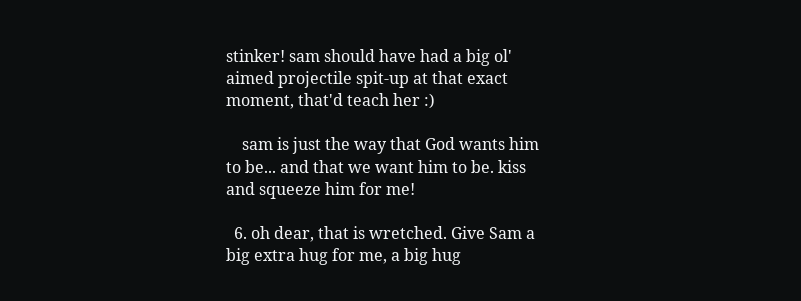stinker! sam should have had a big ol' aimed projectile spit-up at that exact moment, that'd teach her :)

    sam is just the way that God wants him to be... and that we want him to be. kiss and squeeze him for me!

  6. oh dear, that is wretched. Give Sam a big extra hug for me, a big hug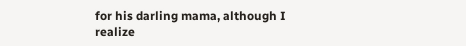for his darling mama, although I realize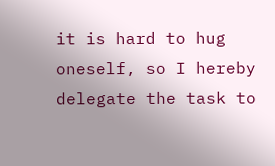it is hard to hug oneself, so I hereby delegate the task to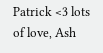Patrick <3 lots of love, Ash